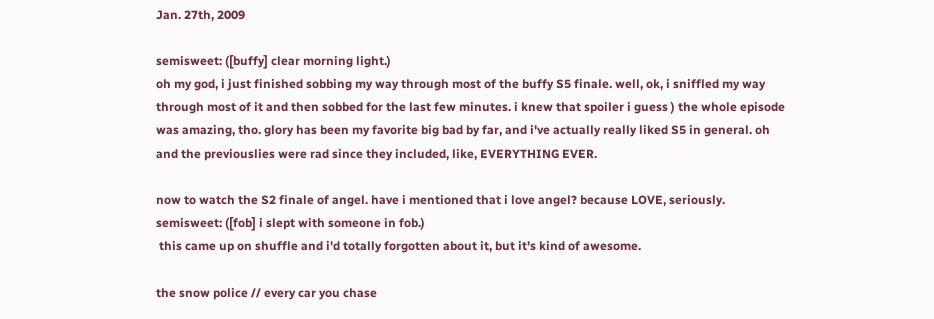Jan. 27th, 2009

semisweet: ([buffy] clear morning light.)
oh my god, i just finished sobbing my way through most of the buffy S5 finale. well, ok, i sniffled my way through most of it and then sobbed for the last few minutes. i knew that spoiler i guess ) the whole episode was amazing, tho. glory has been my favorite big bad by far, and i've actually really liked S5 in general. oh and the previouslies were rad since they included, like, EVERYTHING EVER.

now to watch the S2 finale of angel. have i mentioned that i love angel? because LOVE, seriously.
semisweet: ([fob] i slept with someone in fob.)
 this came up on shuffle and i'd totally forgotten about it, but it's kind of awesome.

the snow police // every car you chase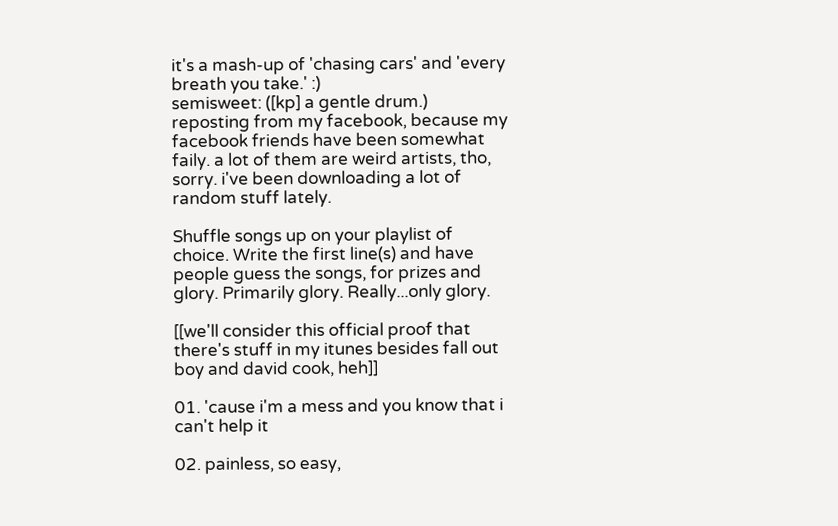it's a mash-up of 'chasing cars' and 'every breath you take.' :)
semisweet: ([kp] a gentle drum.)
reposting from my facebook, because my facebook friends have been somewhat faily. a lot of them are weird artists, tho, sorry. i've been downloading a lot of random stuff lately.

Shuffle songs up on your playlist of choice. Write the first line(s) and have people guess the songs, for prizes and glory. Primarily glory. Really...only glory.

[[we'll consider this official proof that there's stuff in my itunes besides fall out boy and david cook, heh]]

01. 'cause i'm a mess and you know that i can't help it

02. painless, so easy,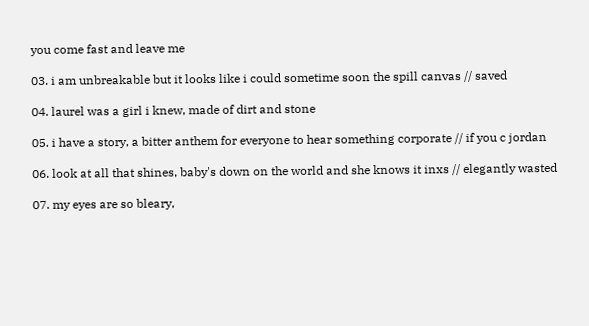you come fast and leave me

03. i am unbreakable but it looks like i could sometime soon the spill canvas // saved

04. laurel was a girl i knew, made of dirt and stone

05. i have a story, a bitter anthem for everyone to hear something corporate // if you c jordan

06. look at all that shines, baby's down on the world and she knows it inxs // elegantly wasted

07. my eyes are so bleary,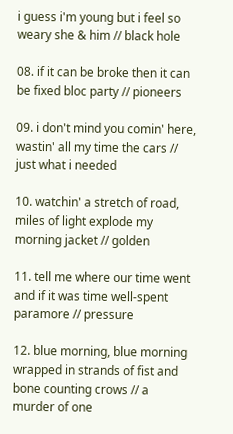i guess i'm young but i feel so weary she & him // black hole

08. if it can be broke then it can be fixed bloc party // pioneers

09. i don't mind you comin' here, wastin' all my time the cars // just what i needed

10. watchin' a stretch of road, miles of light explode my morning jacket // golden

11. tell me where our time went and if it was time well-spent paramore // pressure

12. blue morning, blue morning wrapped in strands of fist and bone counting crows // a murder of one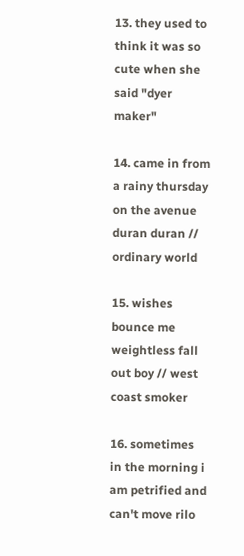13. they used to think it was so cute when she said "dyer maker"

14. came in from a rainy thursday on the avenue duran duran // ordinary world

15. wishes bounce me weightless fall out boy // west coast smoker

16. sometimes in the morning i am petrified and can't move rilo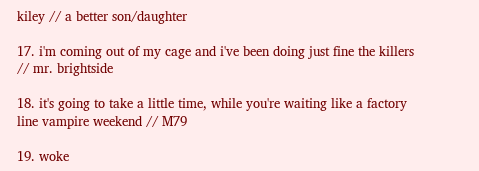kiley // a better son/daughter

17. i'm coming out of my cage and i've been doing just fine the killers // mr. brightside

18. it's going to take a little time, while you're waiting like a factory line vampire weekend // M79

19. woke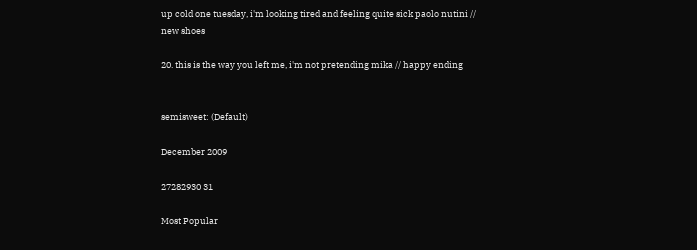up cold one tuesday, i'm looking tired and feeling quite sick paolo nutini // new shoes

20. this is the way you left me, i'm not pretending mika // happy ending


semisweet: (Default)

December 2009

27282930 31

Most Popular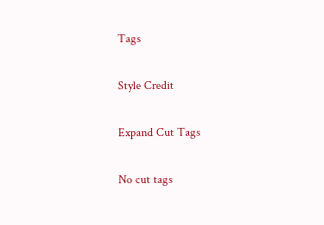Tags

Style Credit

Expand Cut Tags

No cut tags